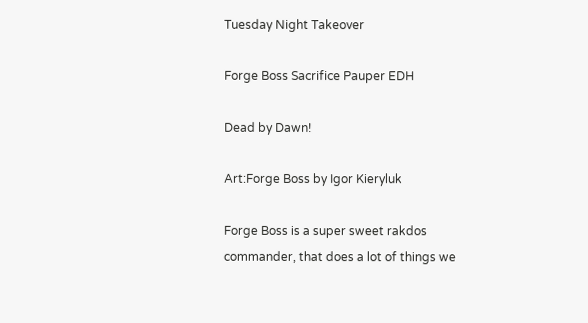Tuesday Night Takeover

Forge Boss Sacrifice Pauper EDH

Dead by Dawn!

Art:Forge Boss by Igor Kieryluk

Forge Boss is a super sweet rakdos commander, that does a lot of things we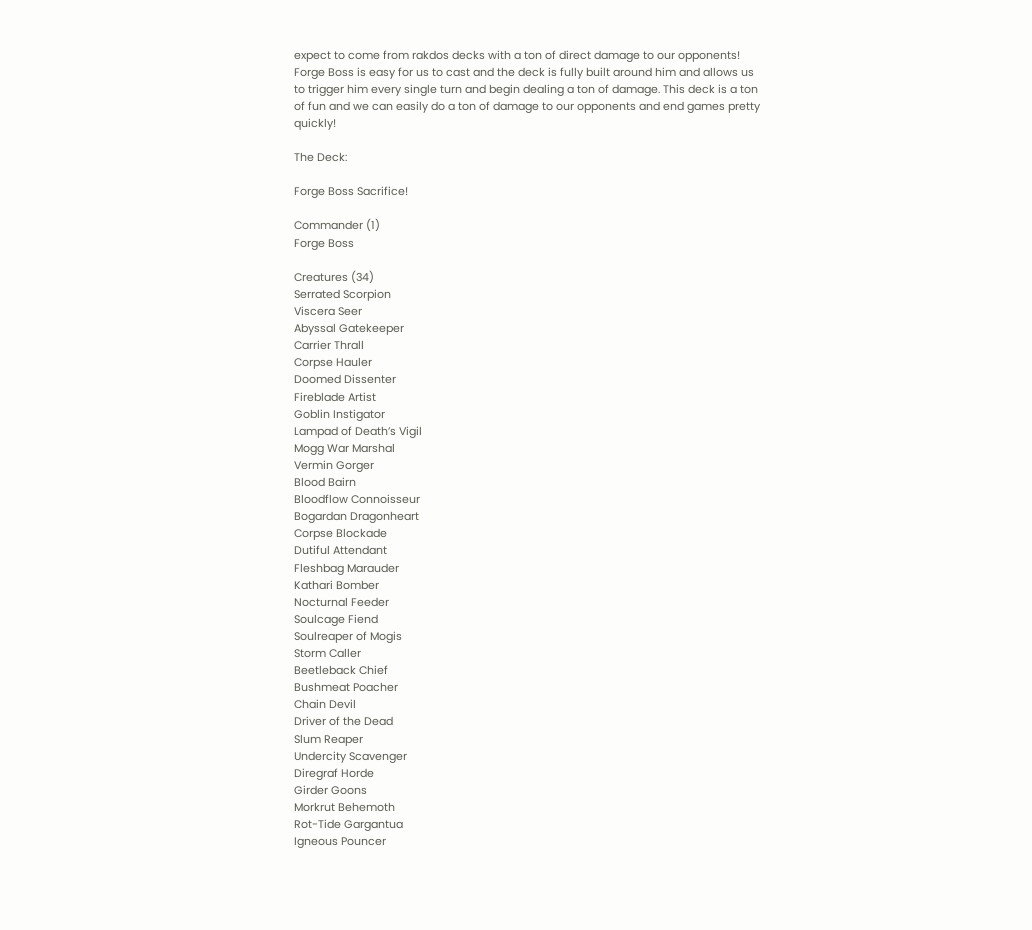expect to come from rakdos decks with a ton of direct damage to our opponents! Forge Boss is easy for us to cast and the deck is fully built around him and allows us to trigger him every single turn and begin dealing a ton of damage. This deck is a ton of fun and we can easily do a ton of damage to our opponents and end games pretty quickly!

The Deck:

Forge Boss Sacrifice!

Commander (1)
Forge Boss

Creatures (34)
Serrated Scorpion
Viscera Seer
Abyssal Gatekeeper
Carrier Thrall
Corpse Hauler
Doomed Dissenter
Fireblade Artist
Goblin Instigator
Lampad of Death’s Vigil
Mogg War Marshal
Vermin Gorger
Blood Bairn
Bloodflow Connoisseur
Bogardan Dragonheart
Corpse Blockade
Dutiful Attendant
Fleshbag Marauder
Kathari Bomber
Nocturnal Feeder
Soulcage Fiend
Soulreaper of Mogis
Storm Caller
Beetleback Chief
Bushmeat Poacher
Chain Devil
Driver of the Dead
Slum Reaper
Undercity Scavenger
Diregraf Horde
Girder Goons
Morkrut Behemoth
Rot-Tide Gargantua
Igneous Pouncer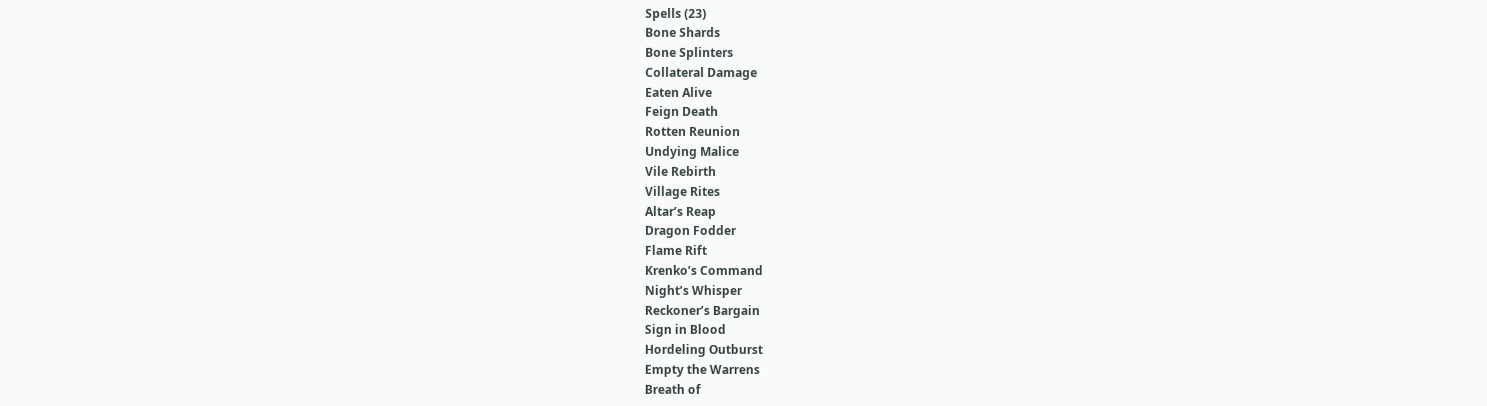Spells (23)
Bone Shards
Bone Splinters
Collateral Damage
Eaten Alive
Feign Death
Rotten Reunion
Undying Malice
Vile Rebirth
Village Rites
Altar’s Reap
Dragon Fodder
Flame Rift
Krenko’s Command
Night’s Whisper
Reckoner’s Bargain
Sign in Blood
Hordeling Outburst
Empty the Warrens
Breath of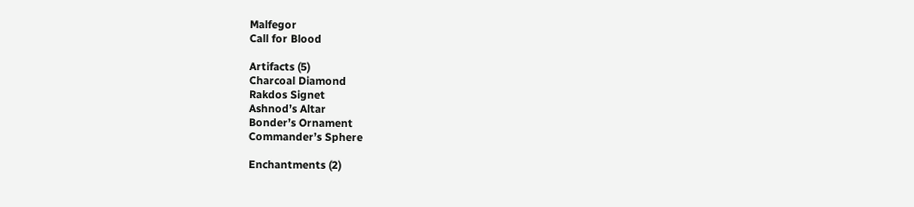Malfegor
Call for Blood

Artifacts (5)
Charcoal Diamond
Rakdos Signet
Ashnod’s Altar
Bonder’s Ornament
Commander’s Sphere

Enchantments (2)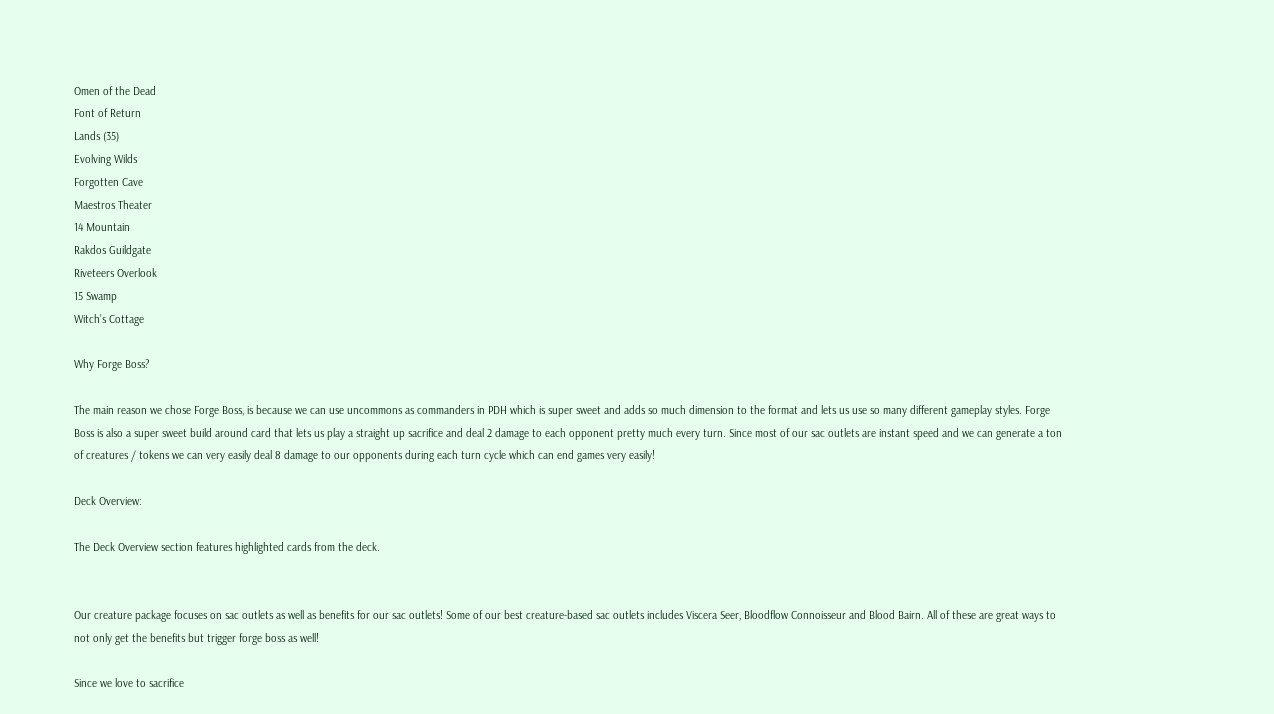Omen of the Dead
Font of Return
Lands (35)
Evolving Wilds
Forgotten Cave
Maestros Theater
14 Mountain
Rakdos Guildgate
Riveteers Overlook
15 Swamp
Witch’s Cottage

Why Forge Boss?

The main reason we chose Forge Boss, is because we can use uncommons as commanders in PDH which is super sweet and adds so much dimension to the format and lets us use so many different gameplay styles. Forge Boss is also a super sweet build around card that lets us play a straight up sacrifice and deal 2 damage to each opponent pretty much every turn. Since most of our sac outlets are instant speed and we can generate a ton of creatures / tokens we can very easily deal 8 damage to our opponents during each turn cycle which can end games very easily!

Deck Overview:

The Deck Overview section features highlighted cards from the deck.


Our creature package focuses on sac outlets as well as benefits for our sac outlets! Some of our best creature-based sac outlets includes Viscera Seer, Bloodflow Connoisseur and Blood Bairn. All of these are great ways to not only get the benefits but trigger forge boss as well!

Since we love to sacrifice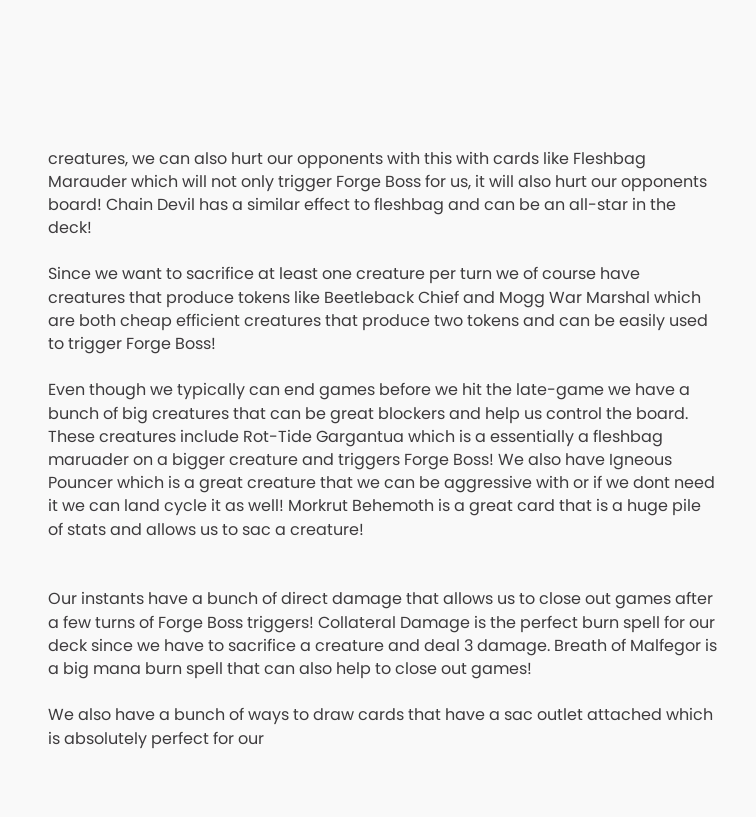creatures, we can also hurt our opponents with this with cards like Fleshbag Marauder which will not only trigger Forge Boss for us, it will also hurt our opponents board! Chain Devil has a similar effect to fleshbag and can be an all-star in the deck!

Since we want to sacrifice at least one creature per turn we of course have creatures that produce tokens like Beetleback Chief and Mogg War Marshal which are both cheap efficient creatures that produce two tokens and can be easily used to trigger Forge Boss!

Even though we typically can end games before we hit the late-game we have a bunch of big creatures that can be great blockers and help us control the board. These creatures include Rot-Tide Gargantua which is a essentially a fleshbag maruader on a bigger creature and triggers Forge Boss! We also have Igneous Pouncer which is a great creature that we can be aggressive with or if we dont need it we can land cycle it as well! Morkrut Behemoth is a great card that is a huge pile of stats and allows us to sac a creature!


Our instants have a bunch of direct damage that allows us to close out games after a few turns of Forge Boss triggers! Collateral Damage is the perfect burn spell for our deck since we have to sacrifice a creature and deal 3 damage. Breath of Malfegor is a big mana burn spell that can also help to close out games!

We also have a bunch of ways to draw cards that have a sac outlet attached which is absolutely perfect for our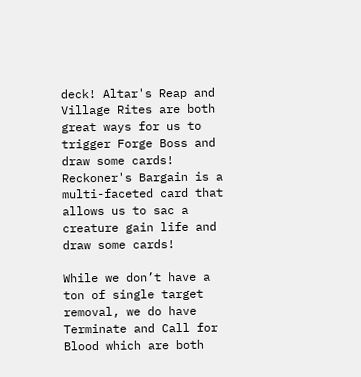deck! Altar's Reap and Village Rites are both great ways for us to trigger Forge Boss and draw some cards! Reckoner's Bargain is a multi-faceted card that allows us to sac a creature gain life and draw some cards!

While we don’t have a ton of single target removal, we do have Terminate and Call for Blood which are both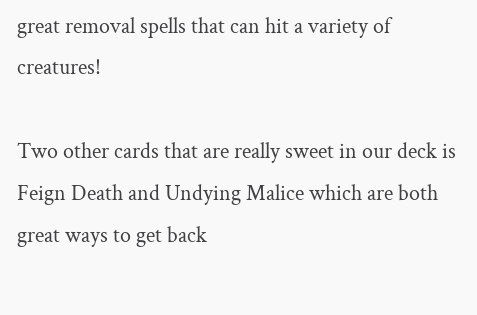great removal spells that can hit a variety of creatures!

Two other cards that are really sweet in our deck is Feign Death and Undying Malice which are both great ways to get back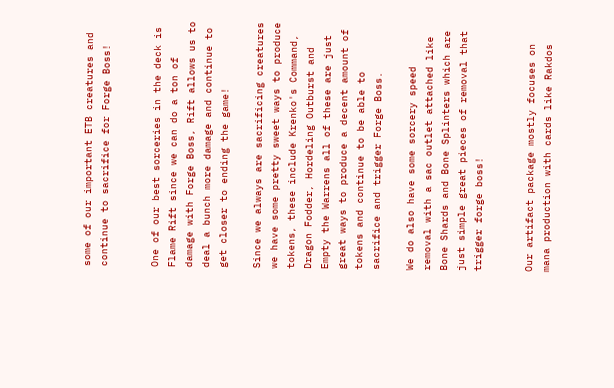some of our important ETB creatures and continue to sacrifice for Forge Boss!


One of our best sorceries in the deck is Flame Rift since we can do a ton of damage with Forge Boss, Rift allows us to deal a bunch more damage and continue to get closer to ending the game!

Since we always are sacrificing creatures we have some pretty sweet ways to produce tokens, these include Krenko's Command, Dragon Fodder, Hordeling Outburst and Empty the Warrens all of these are just great ways to produce a decent amount of tokens and continue to be able to sacrifice and trigger Forge Boss.

We do also have some sorcery speed removal with a sac outlet attached like Bone Shards and Bone Splinters which are just simple great pieces of removal that trigger forge boss!


Our artifact package mostly focuses on mana production with cards like Rakdos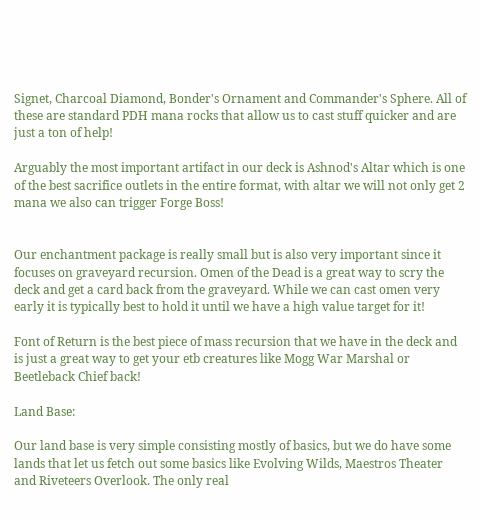Signet, Charcoal Diamond, Bonder's Ornament and Commander's Sphere. All of these are standard PDH mana rocks that allow us to cast stuff quicker and are just a ton of help!

Arguably the most important artifact in our deck is Ashnod's Altar which is one of the best sacrifice outlets in the entire format, with altar we will not only get 2 mana we also can trigger Forge Boss!


Our enchantment package is really small but is also very important since it focuses on graveyard recursion. Omen of the Dead is a great way to scry the deck and get a card back from the graveyard. While we can cast omen very early it is typically best to hold it until we have a high value target for it!

Font of Return is the best piece of mass recursion that we have in the deck and is just a great way to get your etb creatures like Mogg War Marshal or Beetleback Chief back!

Land Base:

Our land base is very simple consisting mostly of basics, but we do have some lands that let us fetch out some basics like Evolving Wilds, Maestros Theater and Riveteers Overlook. The only real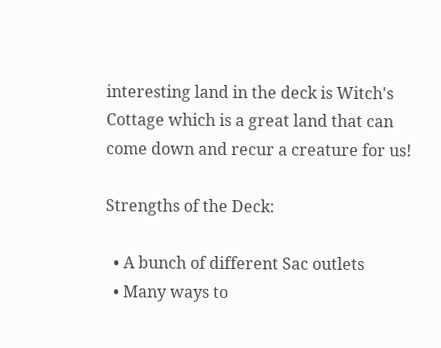interesting land in the deck is Witch's Cottage which is a great land that can come down and recur a creature for us!

Strengths of the Deck:

  • A bunch of different Sac outlets
  • Many ways to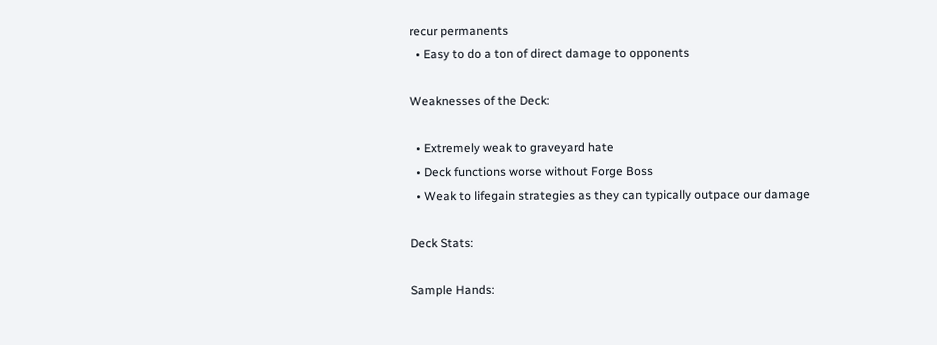recur permanents
  • Easy to do a ton of direct damage to opponents

Weaknesses of the Deck:

  • Extremely weak to graveyard hate
  • Deck functions worse without Forge Boss
  • Weak to lifegain strategies as they can typically outpace our damage

Deck Stats:

Sample Hands: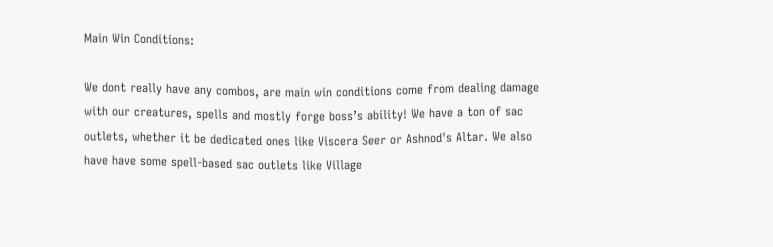Main Win Conditions:

We dont really have any combos, are main win conditions come from dealing damage with our creatures, spells and mostly forge boss’s ability! We have a ton of sac outlets, whether it be dedicated ones like Viscera Seer or Ashnod's Altar. We also have have some spell-based sac outlets like Village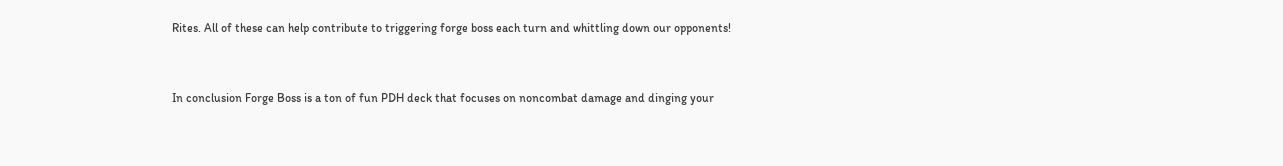Rites. All of these can help contribute to triggering forge boss each turn and whittling down our opponents!


In conclusion Forge Boss is a ton of fun PDH deck that focuses on noncombat damage and dinging your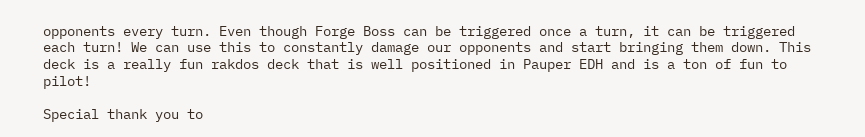opponents every turn. Even though Forge Boss can be triggered once a turn, it can be triggered each turn! We can use this to constantly damage our opponents and start bringing them down. This deck is a really fun rakdos deck that is well positioned in Pauper EDH and is a ton of fun to pilot!

Special thank you to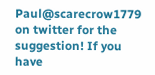Paul@scarecrow1779 on twitter for the suggestion! If you have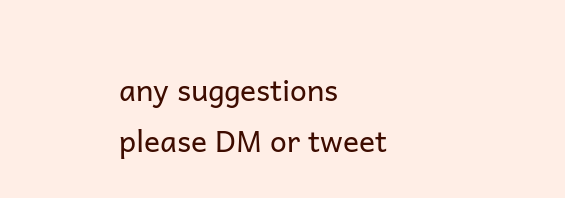any suggestions please DM or tweet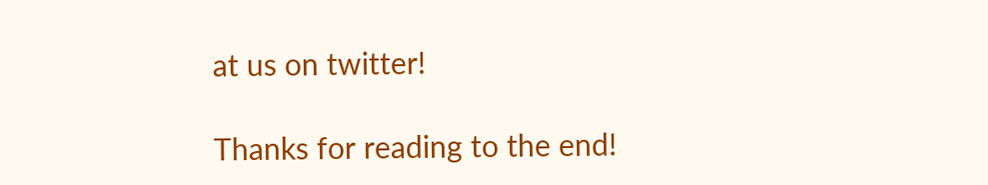at us on twitter!

Thanks for reading to the end!